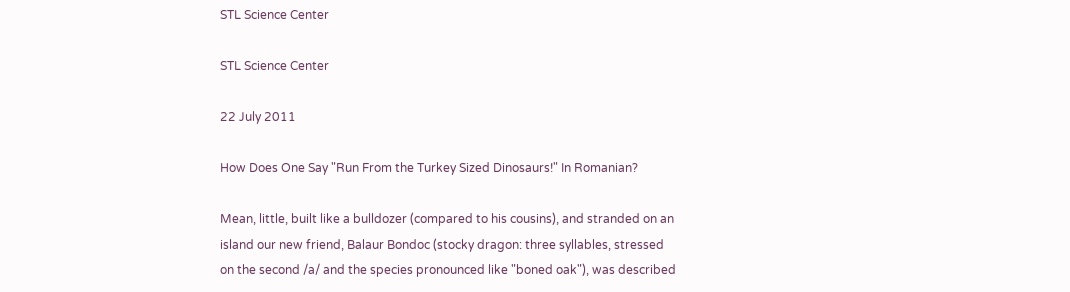STL Science Center

STL Science Center

22 July 2011

How Does One Say "Run From the Turkey Sized Dinosaurs!" In Romanian?

Mean, little, built like a bulldozer (compared to his cousins), and stranded on an island our new friend, Balaur Bondoc (stocky dragon: three syllables, stressed on the second /a/ and the species pronounced like "boned oak"), was described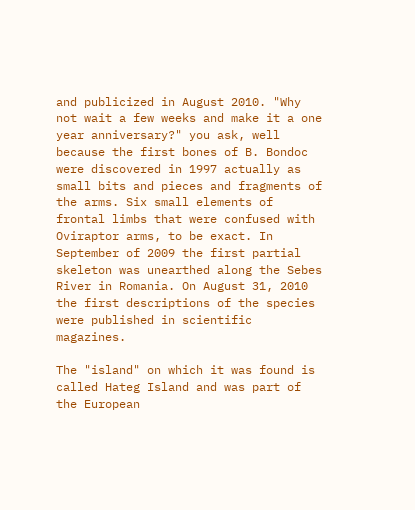and publicized in August 2010. "Why not wait a few weeks and make it a one year anniversary?" you ask, well because the first bones of B. Bondoc were discovered in 1997 actually as small bits and pieces and fragments of the arms. Six small elements of frontal limbs that were confused with Oviraptor arms, to be exact. In September of 2009 the first partial skeleton was unearthed along the Sebes River in Romania. On August 31, 2010 the first descriptions of the species were published in scientific magazines.

The "island" on which it was found is called Hateg Island and was part of the European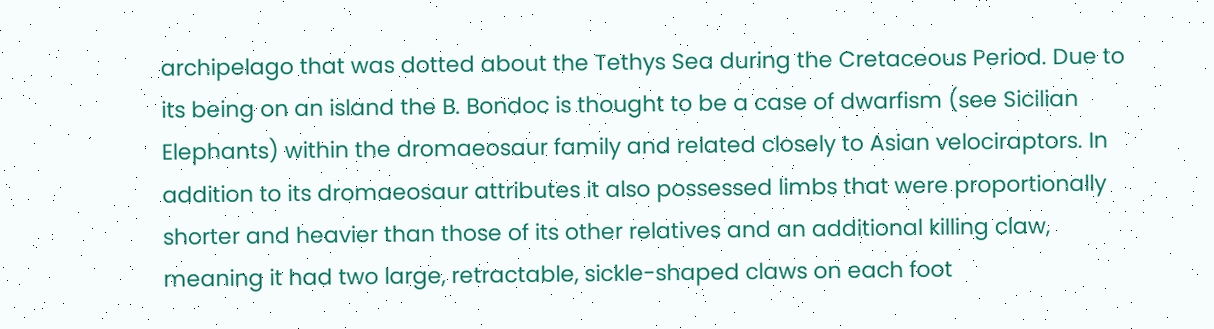archipelago that was dotted about the Tethys Sea during the Cretaceous Period. Due to its being on an island the B. Bondoc is thought to be a case of dwarfism (see Sicilian Elephants) within the dromaeosaur family and related closely to Asian velociraptors. In addition to its dromaeosaur attributes it also possessed limbs that were proportionally shorter and heavier than those of its other relatives and an additional killing claw, meaning it had two large, retractable, sickle-shaped claws on each foot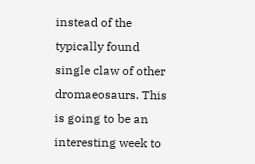instead of the typically found single claw of other dromaeosaurs. This is going to be an interesting week to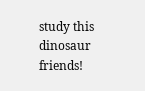study this dinosaur friends!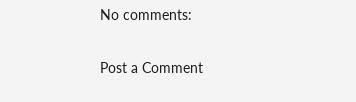No comments:

Post a Comment